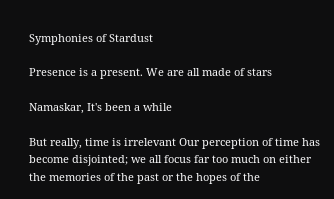Symphonies of Stardust

Presence is a present. We are all made of stars

Namaskar, It's been a while

But really, time is irrelevant Our perception of time has become disjointed; we all focus far too much on either the memories of the past or the hopes of the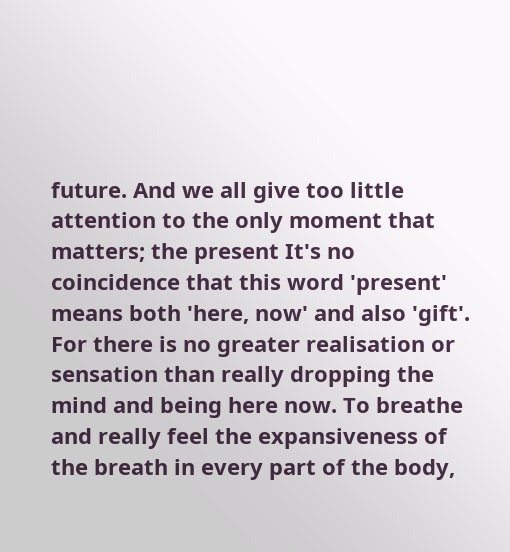future. And we all give too little attention to the only moment that matters; the present It's no coincidence that this word 'present' means both 'here, now' and also 'gift'. For there is no greater realisation or sensation than really dropping the mind and being here now. To breathe and really feel the expansiveness of the breath in every part of the body,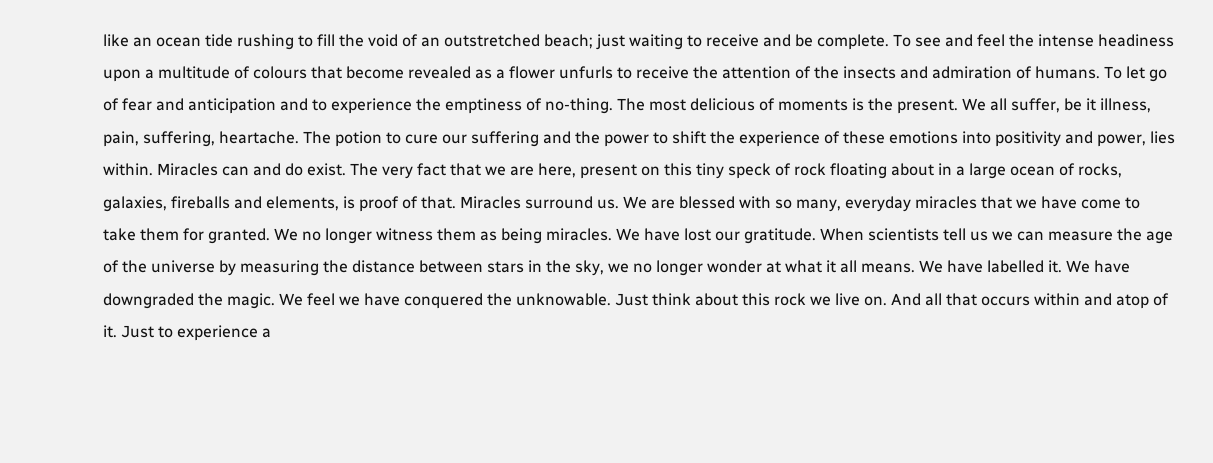like an ocean tide rushing to fill the void of an outstretched beach; just waiting to receive and be complete. To see and feel the intense headiness upon a multitude of colours that become revealed as a flower unfurls to receive the attention of the insects and admiration of humans. To let go of fear and anticipation and to experience the emptiness of no-thing. The most delicious of moments is the present. We all suffer, be it illness, pain, suffering, heartache. The potion to cure our suffering and the power to shift the experience of these emotions into positivity and power, lies within. Miracles can and do exist. The very fact that we are here, present on this tiny speck of rock floating about in a large ocean of rocks, galaxies, fireballs and elements, is proof of that. Miracles surround us. We are blessed with so many, everyday miracles that we have come to take them for granted. We no longer witness them as being miracles. We have lost our gratitude. When scientists tell us we can measure the age of the universe by measuring the distance between stars in the sky, we no longer wonder at what it all means. We have labelled it. We have downgraded the magic. We feel we have conquered the unknowable. Just think about this rock we live on. And all that occurs within and atop of it. Just to experience a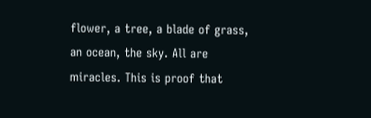flower, a tree, a blade of grass, an ocean, the sky. All are miracles. This is proof that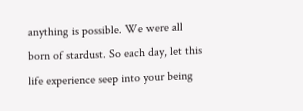anything is possible. We were all born of stardust. So each day, let this life experience seep into your being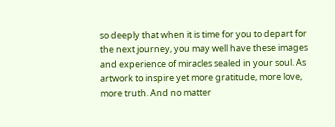so deeply that when it is time for you to depart for the next journey, you may well have these images and experience of miracles sealed in your soul. As artwork to inspire yet more gratitude, more love, more truth. And no matter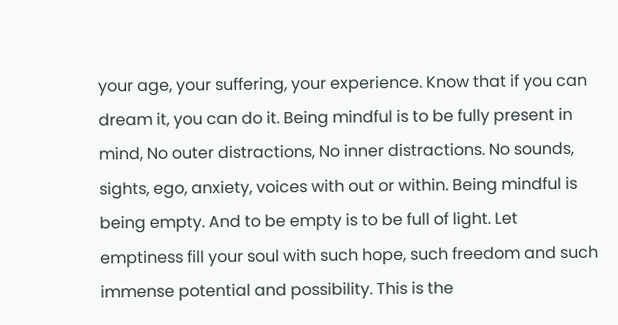your age, your suffering, your experience. Know that if you can dream it, you can do it. Being mindful is to be fully present in mind, No outer distractions, No inner distractions. No sounds, sights, ego, anxiety, voices with out or within. Being mindful is being empty. And to be empty is to be full of light. Let emptiness fill your soul with such hope, such freedom and such immense potential and possibility. This is the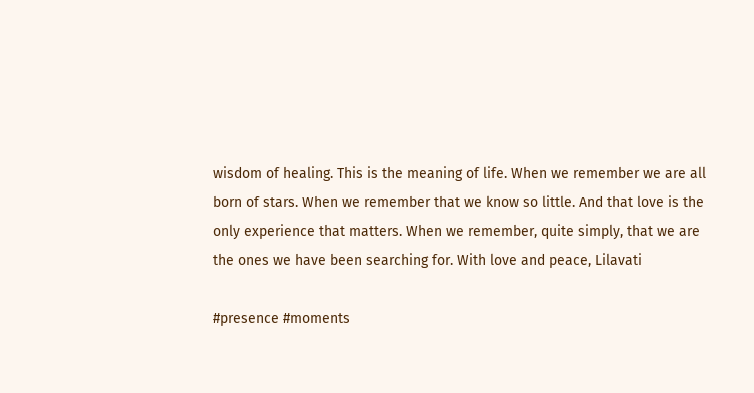wisdom of healing. This is the meaning of life. When we remember we are all born of stars. When we remember that we know so little. And that love is the only experience that matters. When we remember, quite simply, that we are the ones we have been searching for. With love and peace, Lilavati

#presence #moments